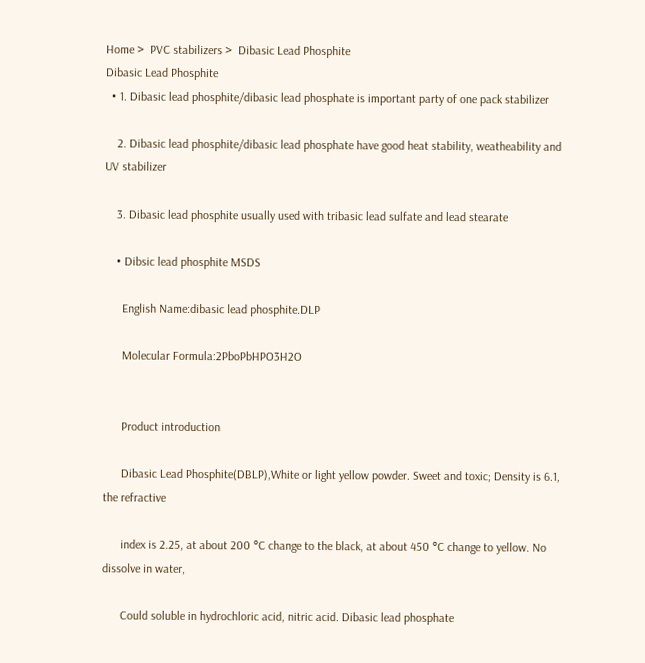Home >  PVC stabilizers >  Dibasic Lead Phosphite
Dibasic Lead Phosphite
  • 1. Dibasic lead phosphite/dibasic lead phosphate is important party of one pack stabilizer

    2. Dibasic lead phosphite/dibasic lead phosphate have good heat stability, weatheability and UV stabilizer

    3. Dibasic lead phosphite usually used with tribasic lead sulfate and lead stearate

    • Dibsic lead phosphite MSDS

      English Name:dibasic lead phosphite.DLP

      Molecular Formula:2PboPbHPO3H2O


      Product introduction

      Dibasic Lead Phosphite(DBLP),White or light yellow powder. Sweet and toxic; Density is 6.1, the refractive

      index is 2.25, at about 200 °C change to the black, at about 450 °C change to yellow. No dissolve in water,

      Could soluble in hydrochloric acid, nitric acid. Dibasic lead phosphate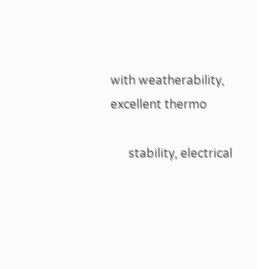with weatherability, excellent thermo

      stability, electrical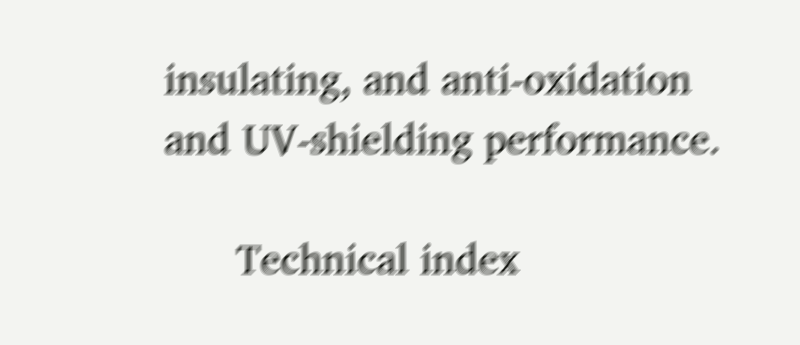insulating, and anti-oxidation and UV-shielding performance.

      Technical index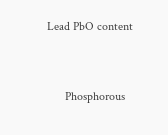Lead PbO content


      Phosphorous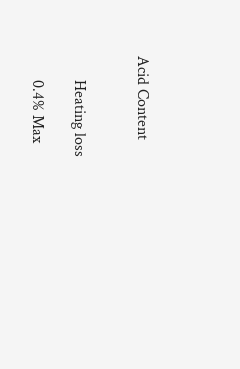Acid Content


      Heating loss

      0.4% Max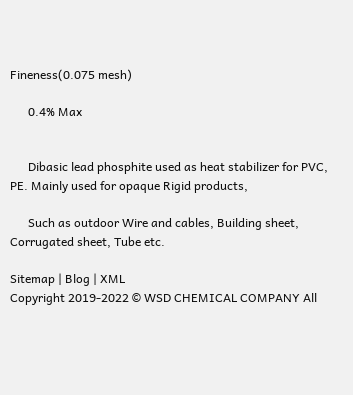Fineness(0.075 mesh)

      0.4% Max


      Dibasic lead phosphite used as heat stabilizer for PVC, PE. Mainly used for opaque Rigid products,

      Such as outdoor Wire and cables, Building sheet, Corrugated sheet, Tube etc.

Sitemap | Blog | XML
Copyright 2019-2022 © WSD CHEMICAL COMPANY All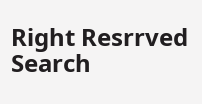Right Resrrved Search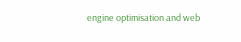engine optimisation and web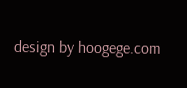design by hoogege.com